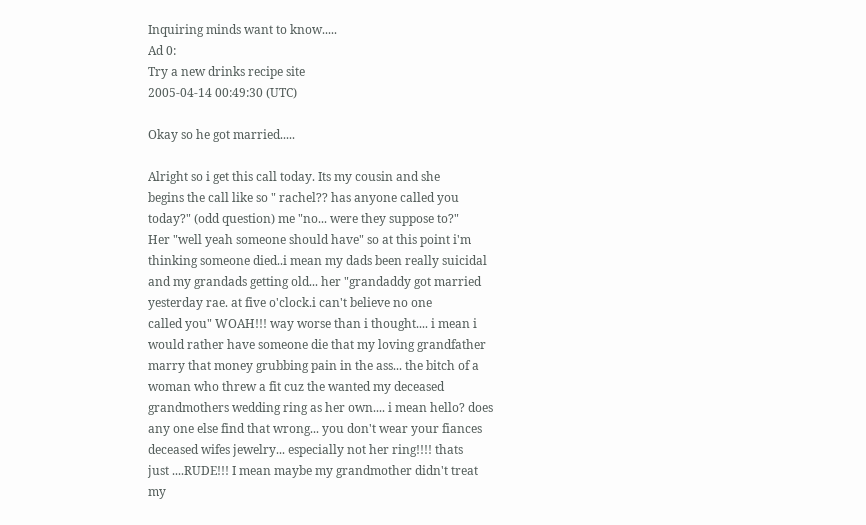Inquiring minds want to know.....
Ad 0:
Try a new drinks recipe site
2005-04-14 00:49:30 (UTC)

Okay so he got married.....

Alright so i get this call today. Its my cousin and she
begins the call like so " rachel?? has anyone called you
today?" (odd question) me "no... were they suppose to?"
Her "well yeah someone should have" so at this point i'm
thinking someone died..i mean my dads been really suicidal
and my grandads getting old... her "grandaddy got married
yesterday rae. at five o'clock.i can't believe no one
called you" WOAH!!! way worse than i thought.... i mean i
would rather have someone die that my loving grandfather
marry that money grubbing pain in the ass... the bitch of a
woman who threw a fit cuz the wanted my deceased
grandmothers wedding ring as her own.... i mean hello? does
any one else find that wrong... you don't wear your fiances
deceased wifes jewelry... especially not her ring!!!! thats
just ....RUDE!!! I mean maybe my grandmother didn't treat
my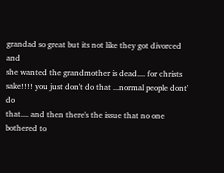grandad so great but its not like they got divorced and
she wanted the grandmother is dead.... for christs
sake!!!! you just don't do that ...normal people dont' do
that.... and then there's the issue that no one bothered to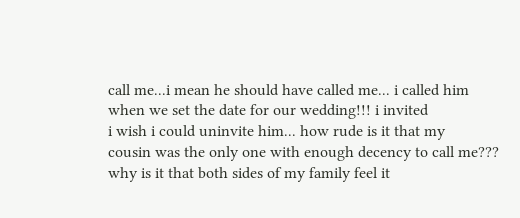call me...i mean he should have called me... i called him
when we set the date for our wedding!!! i invited
i wish i could uninvite him... how rude is it that my
cousin was the only one with enough decency to call me???
why is it that both sides of my family feel it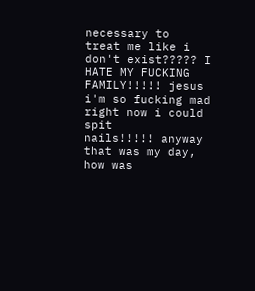necessary to
treat me like i don't exist????? I HATE MY FUCKING
FAMILY!!!!! jesus i'm so fucking mad right now i could spit
nails!!!!! anyway that was my day, how was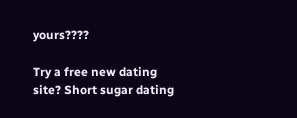yours????

Try a free new dating site? Short sugar dating